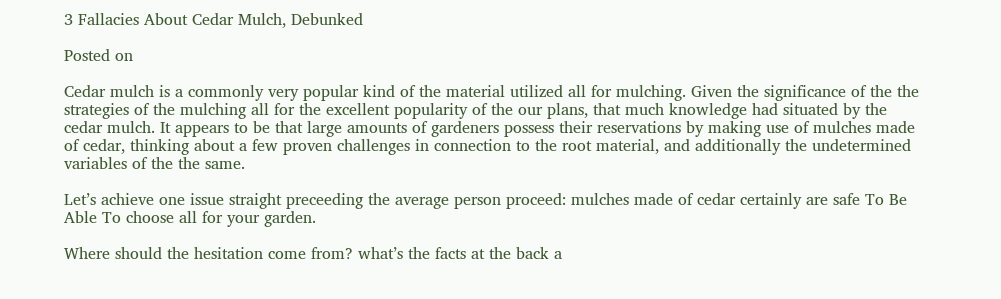3 Fallacies About Cedar Mulch, Debunked

Posted on

Cedar mulch is a commonly very popular kind of the material utilized all for mulching. Given the significance of the the strategies of the mulching all for the excellent popularity of the our plans, that much knowledge had situated by the cedar mulch. It appears to be that large amounts of gardeners possess their reservations by making use of mulches made of cedar, thinking about a few proven challenges in connection to the root material, and additionally the undetermined variables of the the same.

Let’s achieve one issue straight preceeding the average person proceed: mulches made of cedar certainly are safe To Be Able To choose all for your garden.

Where should the hesitation come from? what’s the facts at the back a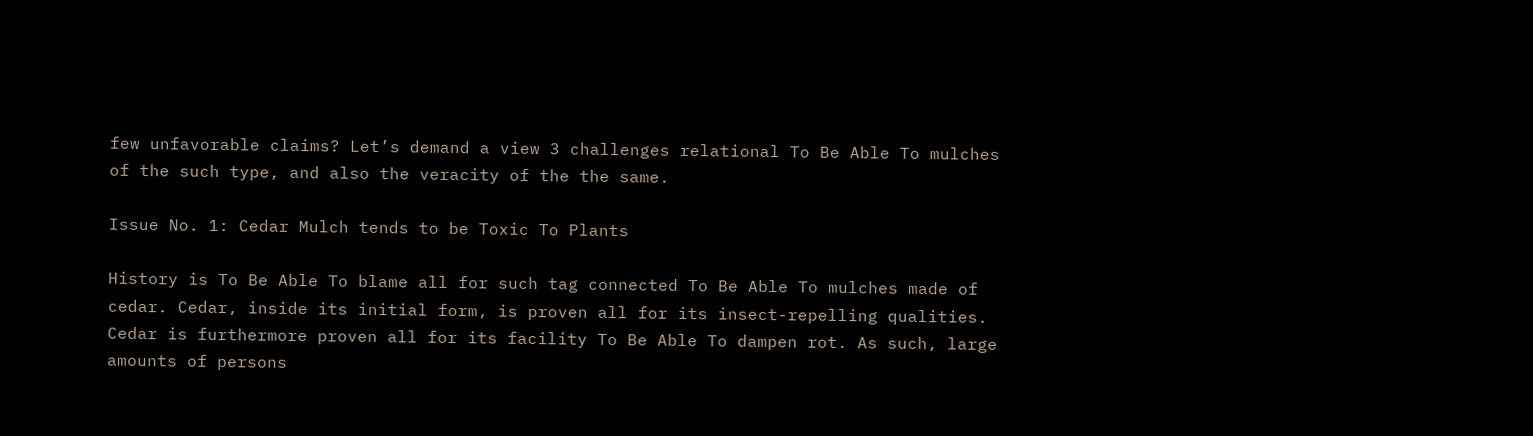few unfavorable claims? Let’s demand a view 3 challenges relational To Be Able To mulches of the such type, and also the veracity of the the same.

Issue No. 1: Cedar Mulch tends to be Toxic To Plants

History is To Be Able To blame all for such tag connected To Be Able To mulches made of cedar. Cedar, inside its initial form, is proven all for its insect-repelling qualities. Cedar is furthermore proven all for its facility To Be Able To dampen rot. As such, large amounts of persons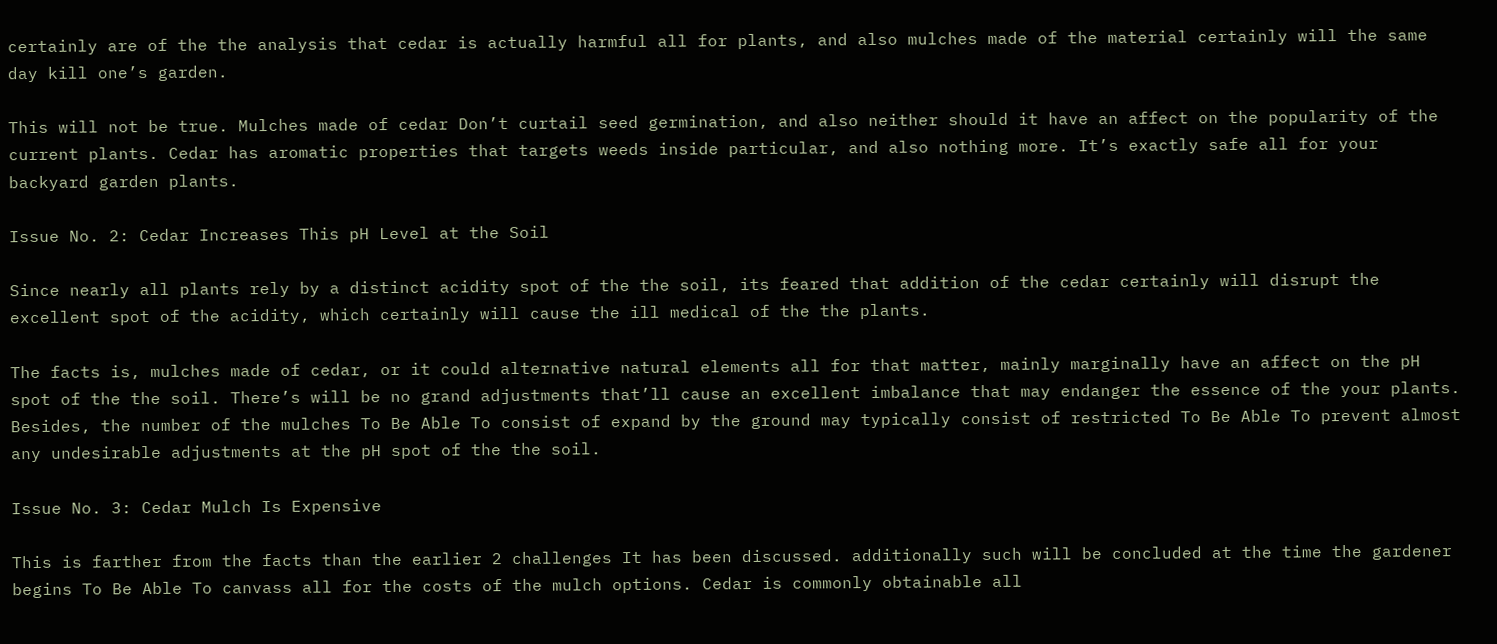certainly are of the the analysis that cedar is actually harmful all for plants, and also mulches made of the material certainly will the same day kill one’s garden.

This will not be true. Mulches made of cedar Don’t curtail seed germination, and also neither should it have an affect on the popularity of the current plants. Cedar has aromatic properties that targets weeds inside particular, and also nothing more. It’s exactly safe all for your backyard garden plants.

Issue No. 2: Cedar Increases This pH Level at the Soil

Since nearly all plants rely by a distinct acidity spot of the the soil, its feared that addition of the cedar certainly will disrupt the excellent spot of the acidity, which certainly will cause the ill medical of the the plants.

The facts is, mulches made of cedar, or it could alternative natural elements all for that matter, mainly marginally have an affect on the pH spot of the the soil. There’s will be no grand adjustments that’ll cause an excellent imbalance that may endanger the essence of the your plants. Besides, the number of the mulches To Be Able To consist of expand by the ground may typically consist of restricted To Be Able To prevent almost any undesirable adjustments at the pH spot of the the soil.

Issue No. 3: Cedar Mulch Is Expensive

This is farther from the facts than the earlier 2 challenges It has been discussed. additionally such will be concluded at the time the gardener begins To Be Able To canvass all for the costs of the mulch options. Cedar is commonly obtainable all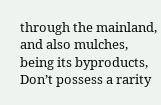through the mainland, and also mulches, being its byproducts, Don’t possess a rarity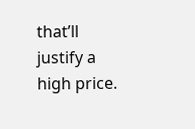that’ll justify a high price.